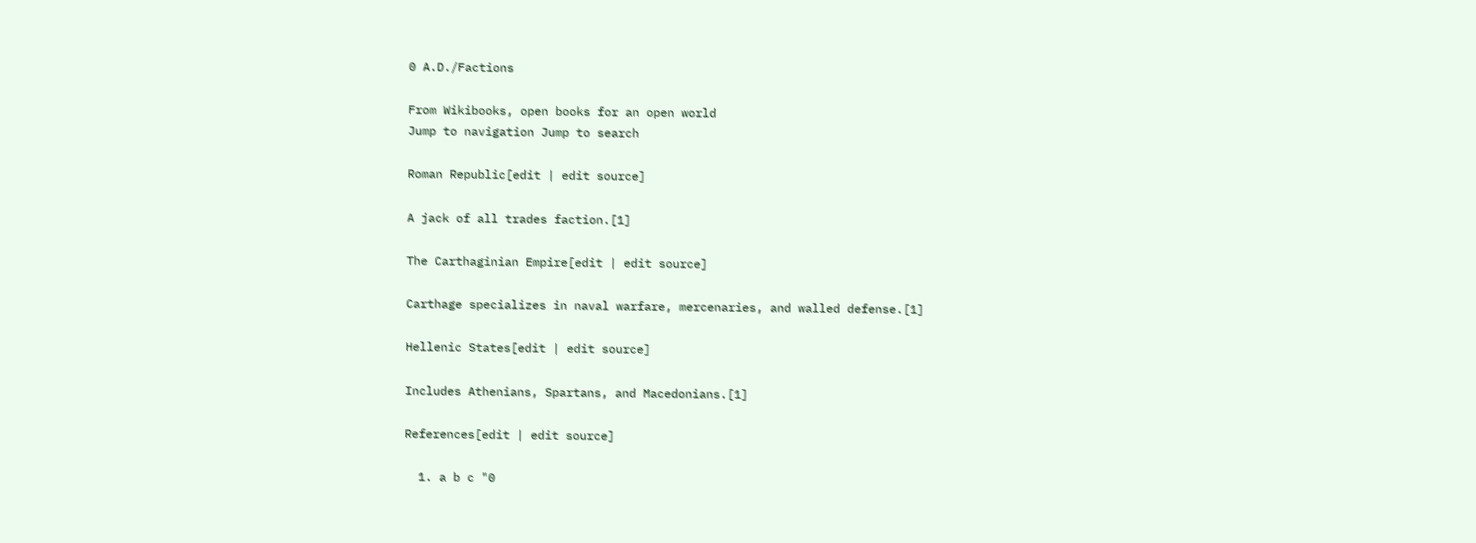0 A.D./Factions

From Wikibooks, open books for an open world
Jump to navigation Jump to search

Roman Republic[edit | edit source]

A jack of all trades faction.[1]

The Carthaginian Empire[edit | edit source]

Carthage specializes in naval warfare, mercenaries, and walled defense.[1]

Hellenic States[edit | edit source]

Includes Athenians, Spartans, and Macedonians.[1]

References[edit | edit source]

  1. a b c "0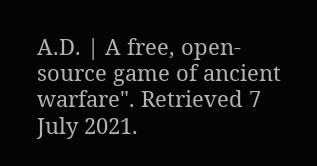A.D. | A free, open-source game of ancient warfare". Retrieved 7 July 2021.